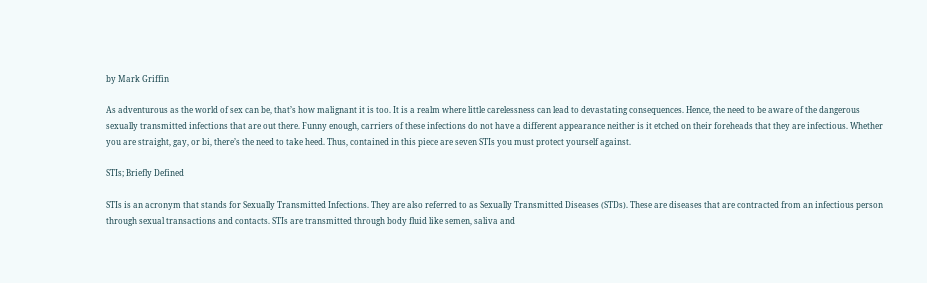by Mark Griffin

As adventurous as the world of sex can be, that’s how malignant it is too. It is a realm where little carelessness can lead to devastating consequences. Hence, the need to be aware of the dangerous sexually transmitted infections that are out there. Funny enough, carriers of these infections do not have a different appearance neither is it etched on their foreheads that they are infectious. Whether you are straight, gay, or bi, there’s the need to take heed. Thus, contained in this piece are seven STIs you must protect yourself against.

STIs; Briefly Defined

STIs is an acronym that stands for Sexually Transmitted Infections. They are also referred to as Sexually Transmitted Diseases (STDs). These are diseases that are contracted from an infectious person through sexual transactions and contacts. STIs are transmitted through body fluid like semen, saliva and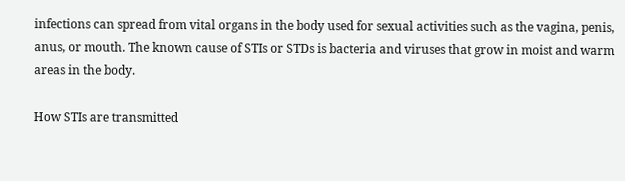infections can spread from vital organs in the body used for sexual activities such as the vagina, penis, anus, or mouth. The known cause of STIs or STDs is bacteria and viruses that grow in moist and warm areas in the body.

How STIs are transmitted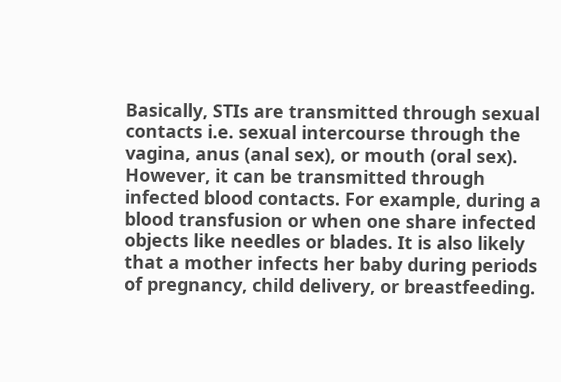Basically, STIs are transmitted through sexual contacts i.e. sexual intercourse through the vagina, anus (anal sex), or mouth (oral sex). However, it can be transmitted through infected blood contacts. For example, during a blood transfusion or when one share infected objects like needles or blades. It is also likely that a mother infects her baby during periods of pregnancy, child delivery, or breastfeeding.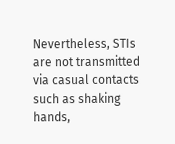Nevertheless, STIs are not transmitted via casual contacts such as shaking hands,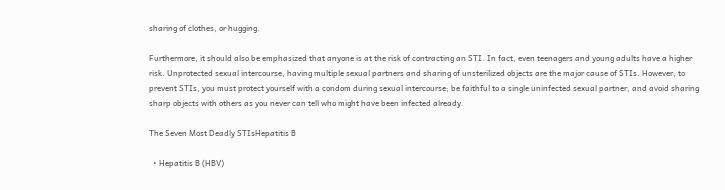sharing of clothes, or hugging.

Furthermore, it should also be emphasized that anyone is at the risk of contracting an STI. In fact, even teenagers and young adults have a higher risk. Unprotected sexual intercourse, having multiple sexual partners and sharing of unsterilized objects are the major cause of STIs. However, to prevent STIs, you must protect yourself with a condom during sexual intercourse; be faithful to a single uninfected sexual partner, and avoid sharing sharp objects with others as you never can tell who might have been infected already.

The Seven Most Deadly STIsHepatitis B

  • Hepatitis B (HBV)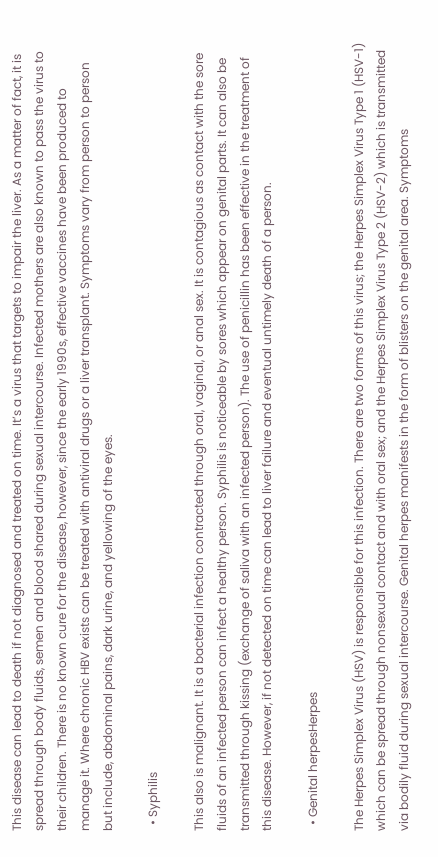This disease can lead to death if not diagnosed and treated on time. It’s a virus that targets to impair the liver. As a matter of fact, it is spread through body fluids, semen and blood shared during sexual intercourse. Infected mothers are also known to pass the virus to their children. There is no known cure for the disease, however, since the early 1990s, effective vaccines have been produced to manage it. Where chronic HBV exists can be treated with antiviral drugs or a liver transplant. Symptoms vary from person to person but include, abdominal pains, dark urine, and yellowing of the eyes.

  • Syphilis

This also is malignant. It is a bacterial infection contracted through oral, vaginal, or anal sex. It is contagious as contact with the sore fluids of an infected person can infect a healthy person. Syphilis is noticeable by sores which appear on genital parts. It can also be transmitted through kissing (exchange of saliva with an infected person). The use of penicillin has been effective in the treatment of this disease. However, if not detected on time can lead to liver failure and eventual untimely death of a person.

  • Genital herpesHerpes

The Herpes Simplex Virus (HSV) is responsible for this infection. There are two forms of this virus; the Herpes Simplex Virus Type 1 (HSV-1) which can be spread through nonsexual contact and with oral sex; and the Herpes Simplex Virus Type 2 (HSV-2) which is transmitted via bodily fluid during sexual intercourse. Genital herpes manifests in the form of blisters on the genital area. Symptoms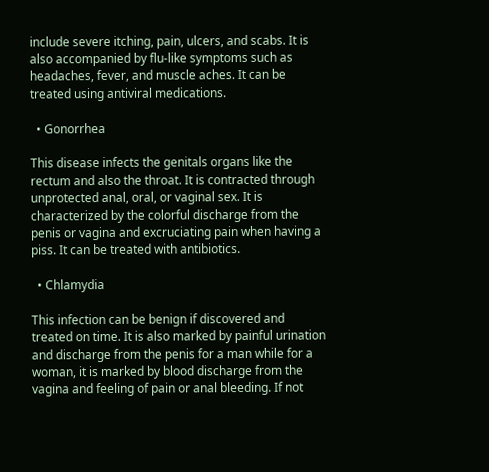include severe itching, pain, ulcers, and scabs. It is also accompanied by flu-like symptoms such as headaches, fever, and muscle aches. It can be treated using antiviral medications.

  • Gonorrhea

This disease infects the genitals organs like the rectum and also the throat. It is contracted through unprotected anal, oral, or vaginal sex. It is characterized by the colorful discharge from the penis or vagina and excruciating pain when having a piss. It can be treated with antibiotics.

  • Chlamydia

This infection can be benign if discovered and treated on time. It is also marked by painful urination and discharge from the penis for a man while for a woman, it is marked by blood discharge from the vagina and feeling of pain or anal bleeding. If not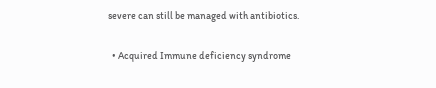severe can still be managed with antibiotics.

  • Acquired Immune deficiency syndrome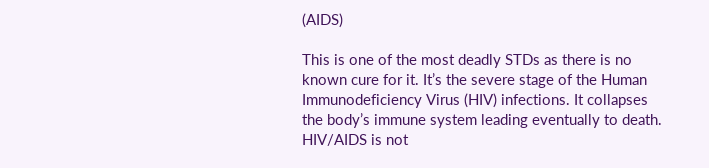(AIDS)

This is one of the most deadly STDs as there is no known cure for it. It’s the severe stage of the Human Immunodeficiency Virus (HIV) infections. It collapses the body’s immune system leading eventually to death. HIV/AIDS is not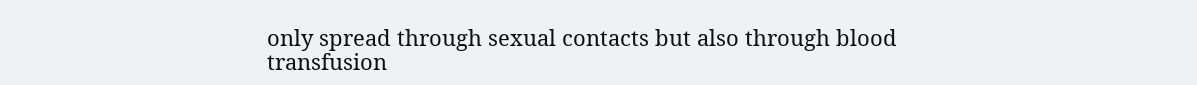only spread through sexual contacts but also through blood transfusion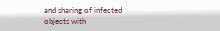and sharing of infected objects with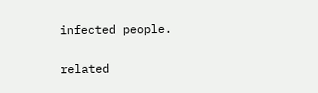infected people.


related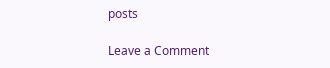posts

Leave a Comment